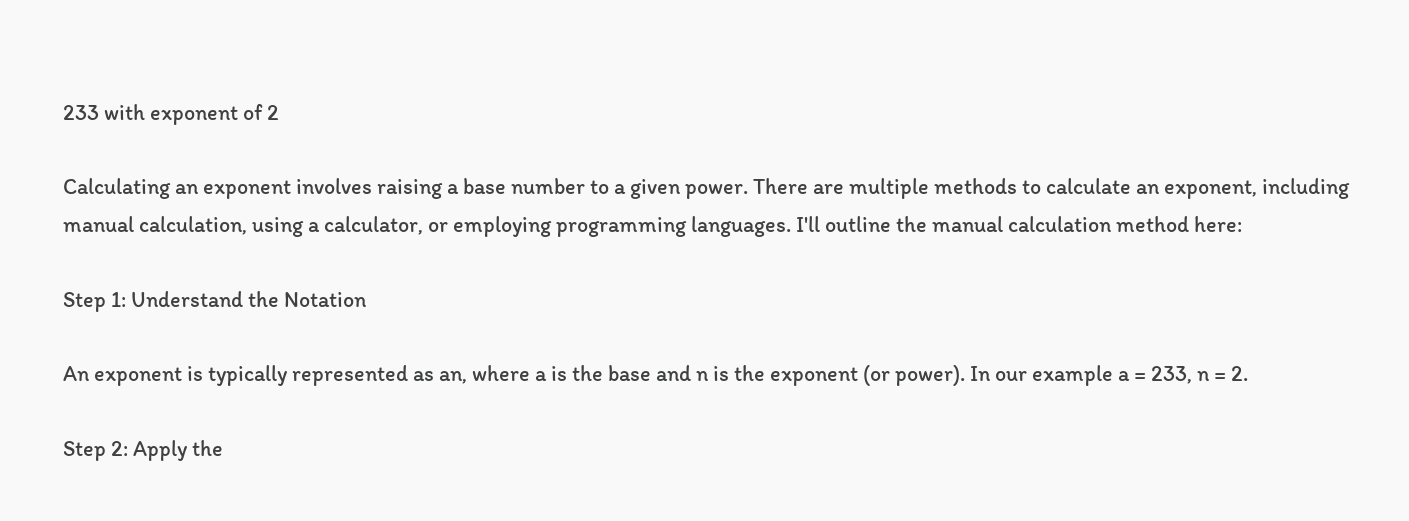233 with exponent of 2

Calculating an exponent involves raising a base number to a given power. There are multiple methods to calculate an exponent, including manual calculation, using a calculator, or employing programming languages. I'll outline the manual calculation method here:

Step 1: Understand the Notation

An exponent is typically represented as an, where a is the base and n is the exponent (or power). In our example a = 233, n = 2.

Step 2: Apply the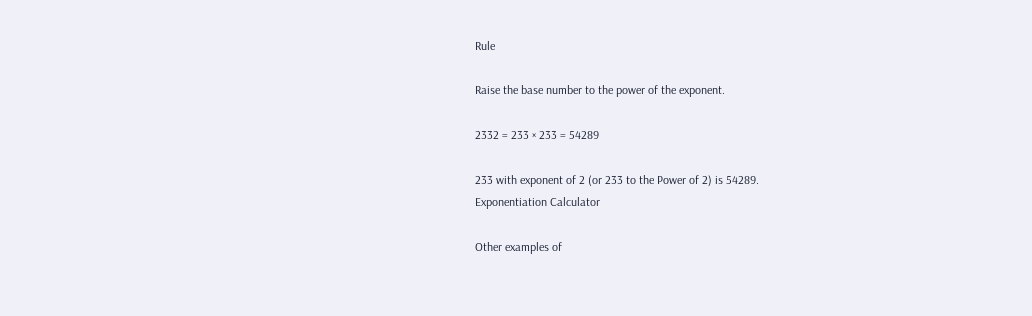Rule

Raise the base number to the power of the exponent.

2332 = 233 × 233 = 54289

233 with exponent of 2 (or 233 to the Power of 2) is 54289.
Exponentiation Calculator

Other examples of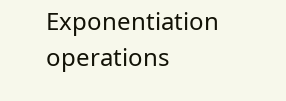Exponentiation operations